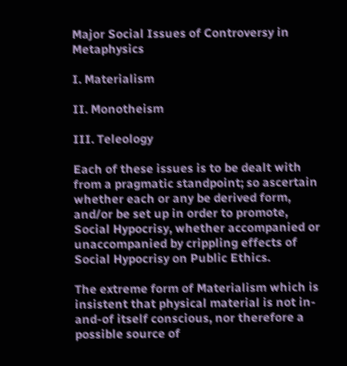Major Social Issues of Controversy in Metaphysics

I. Materialism

II. Monotheism

III. Teleology

Each of these issues is to be dealt with from a pragmatic standpoint; so ascertain whether each or any be derived form, and/or be set up in order to promote, Social Hypocrisy, whether accompanied or unaccompanied by crippling effects of Social Hypocrisy on Public Ethics.

The extreme form of Materialism which is insistent that physical material is not in-and-of itself conscious, nor therefore a possible source of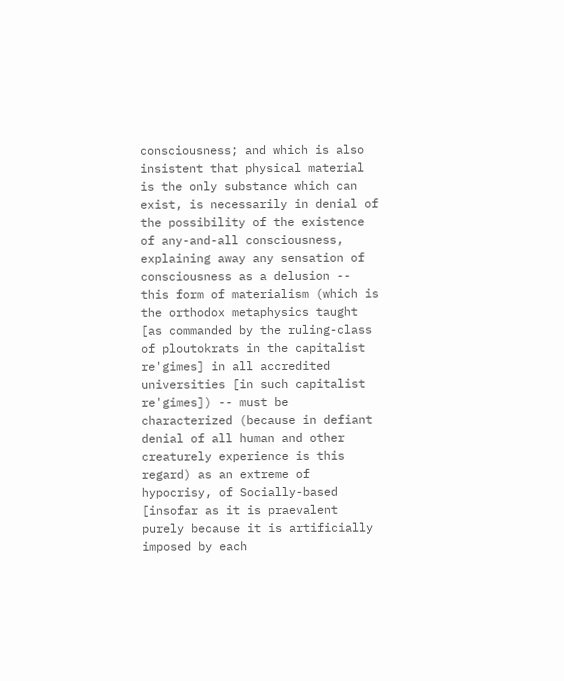consciousness; and which is also insistent that physical material is the only substance which can exist, is necessarily in denial of the possibility of the existence of any-and-all consciousness, explaining away any sensation of consciousness as a delusion -- this form of materialism (which is the orthodox metaphysics taught [as commanded by the ruling-class of ploutokrats in the capitalist re'gimes] in all accredited universities [in such capitalist re'gimes]) -- must be characterized (because in defiant denial of all human and other creaturely experience is this regard) as an extreme of hypocrisy, of Socially-based [insofar as it is praevalent purely because it is artificially imposed by each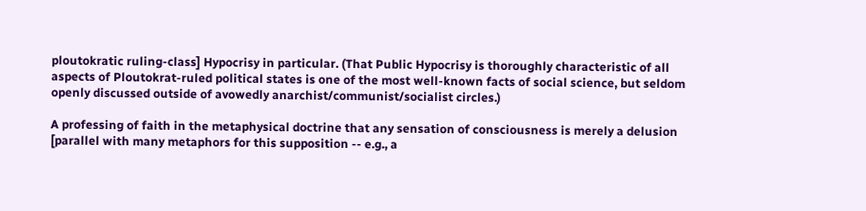ploutokratic ruling-class] Hypocrisy in particular. (That Public Hypocrisy is thoroughly characteristic of all aspects of Ploutokrat-ruled political states is one of the most well-known facts of social science, but seldom openly discussed outside of avowedly anarchist/communist/socialist circles.)

A professing of faith in the metaphysical doctrine that any sensation of consciousness is merely a delusion [parallel with many metaphors for this supposition -- e.g., a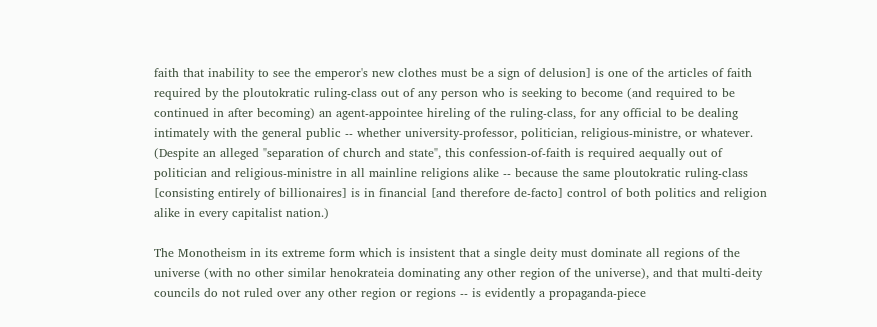faith that inability to see the emperor's new clothes must be a sign of delusion] is one of the articles of faith required by the ploutokratic ruling-class out of any person who is seeking to become (and required to be continued in after becoming) an agent-appointee hireling of the ruling-class, for any official to be dealing intimately with the general public -- whether university-professor, politician, religious-ministre, or whatever. (Despite an alleged "separation of church and state", this confession-of-faith is required aequally out of politician and religious-ministre in all mainline religions alike -- because the same ploutokratic ruling-class [consisting entirely of billionaires] is in financial [and therefore de-facto] control of both politics and religion alike in every capitalist nation.)

The Monotheism in its extreme form which is insistent that a single deity must dominate all regions of the universe (with no other similar henokrateia dominating any other region of the universe), and that multi-deity councils do not ruled over any other region or regions -- is evidently a propaganda-piece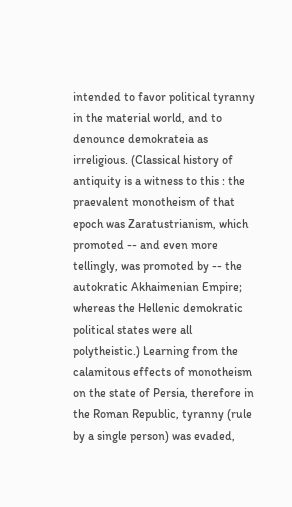intended to favor political tyranny in the material world, and to denounce demokrateia as irreligious. (Classical history of antiquity is a witness to this : the praevalent monotheism of that epoch was Zaratustrianism, which promoted -- and even more tellingly, was promoted by -- the autokratic Akhaimenian Empire; whereas the Hellenic demokratic political states were all polytheistic.) Learning from the calamitous effects of monotheism on the state of Persia, therefore in the Roman Republic, tyranny (rule by a single person) was evaded,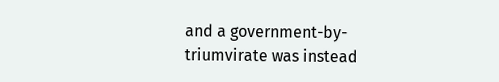and a government-by-triumvirate was instead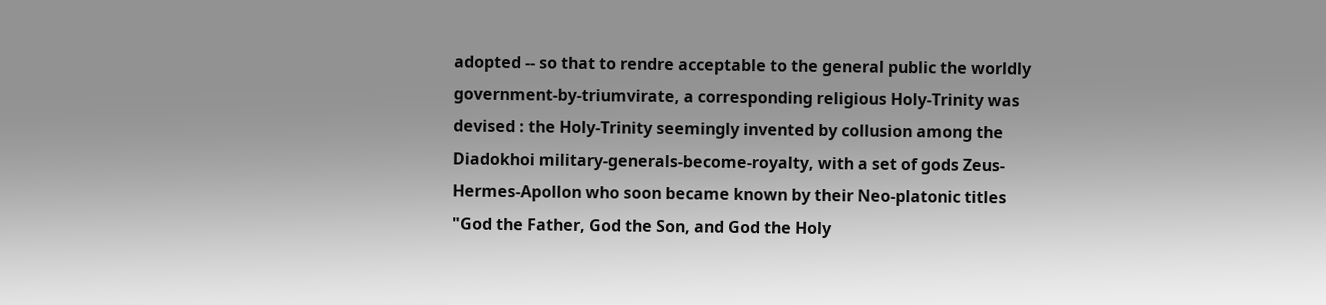adopted -- so that to rendre acceptable to the general public the worldly government-by-triumvirate, a corresponding religious Holy-Trinity was devised : the Holy-Trinity seemingly invented by collusion among the Diadokhoi military-generals-become-royalty, with a set of gods Zeus-Hermes-Apollon who soon became known by their Neo-platonic titles "God the Father, God the Son, and God the Holy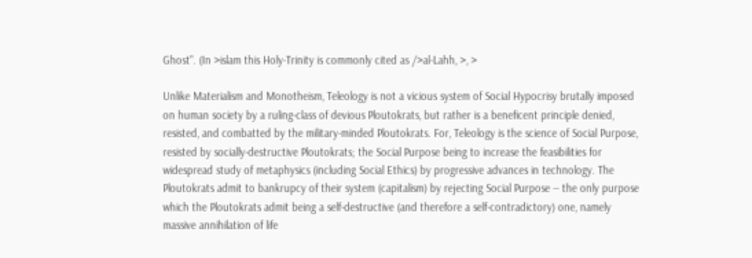Ghost". (In >islam this Holy-Trinity is commonly cited as />al-Lahh, >, >

Unlike Materialism and Monotheism, Teleology is not a vicious system of Social Hypocrisy brutally imposed on human society by a ruling-class of devious Ploutokrats, but rather is a beneficent principle denied, resisted, and combatted by the military-minded Ploutokrats. For, Teleology is the science of Social Purpose, resisted by socially-destructive Ploutokrats; the Social Purpose being to increase the feasibilities for widespread study of metaphysics (including Social Ethics) by progressive advances in technology. The Ploutokrats admit to bankrupcy of their system (capitalism) by rejecting Social Purpose -- the only purpose which the Ploutokrats admit being a self-destructive (and therefore a self-contradictory) one, namely massive annihilation of life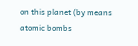on this planet (by means atomic bombs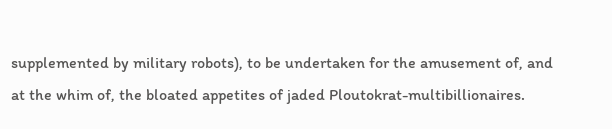supplemented by military robots), to be undertaken for the amusement of, and at the whim of, the bloated appetites of jaded Ploutokrat-multibillionaires.